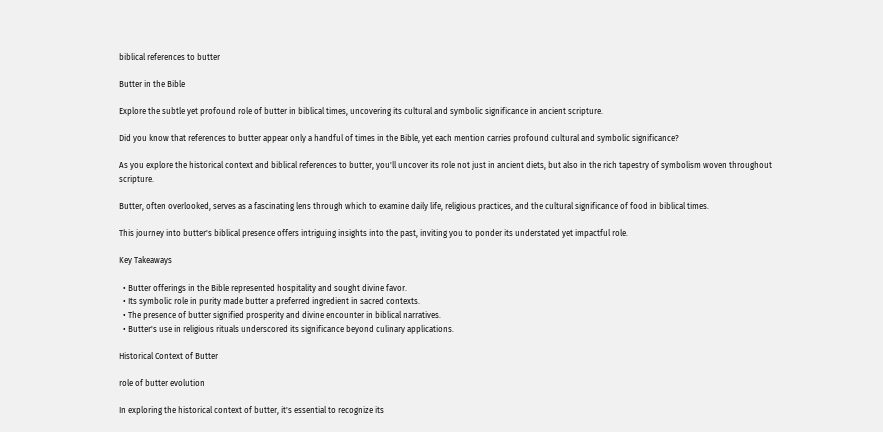biblical references to butter

Butter in the Bible

Explore the subtle yet profound role of butter in biblical times, uncovering its cultural and symbolic significance in ancient scripture.

Did you know that references to butter appear only a handful of times in the Bible, yet each mention carries profound cultural and symbolic significance?

As you explore the historical context and biblical references to butter, you'll uncover its role not just in ancient diets, but also in the rich tapestry of symbolism woven throughout scripture.

Butter, often overlooked, serves as a fascinating lens through which to examine daily life, religious practices, and the cultural significance of food in biblical times.

This journey into butter's biblical presence offers intriguing insights into the past, inviting you to ponder its understated yet impactful role.

Key Takeaways

  • Butter offerings in the Bible represented hospitality and sought divine favor.
  • Its symbolic role in purity made butter a preferred ingredient in sacred contexts.
  • The presence of butter signified prosperity and divine encounter in biblical narratives.
  • Butter's use in religious rituals underscored its significance beyond culinary applications.

Historical Context of Butter

role of butter evolution

In exploring the historical context of butter, it's essential to recognize its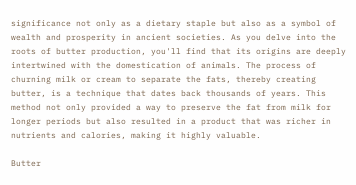significance not only as a dietary staple but also as a symbol of wealth and prosperity in ancient societies. As you delve into the roots of butter production, you'll find that its origins are deeply intertwined with the domestication of animals. The process of churning milk or cream to separate the fats, thereby creating butter, is a technique that dates back thousands of years. This method not only provided a way to preserve the fat from milk for longer periods but also resulted in a product that was richer in nutrients and calories, making it highly valuable.

Butter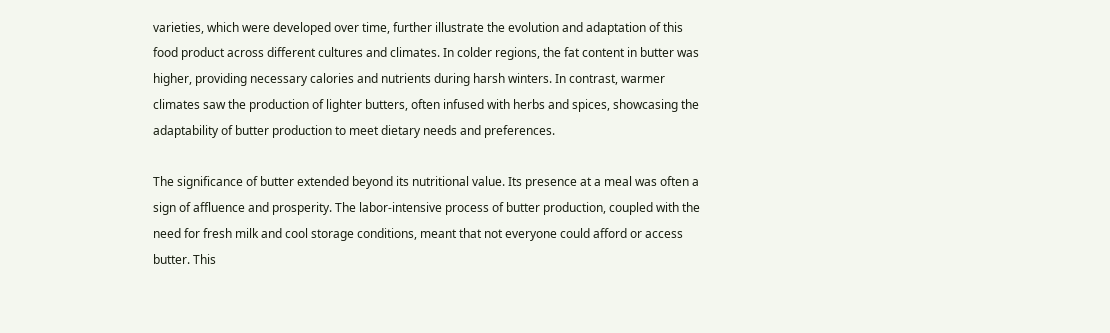varieties, which were developed over time, further illustrate the evolution and adaptation of this food product across different cultures and climates. In colder regions, the fat content in butter was higher, providing necessary calories and nutrients during harsh winters. In contrast, warmer climates saw the production of lighter butters, often infused with herbs and spices, showcasing the adaptability of butter production to meet dietary needs and preferences.

The significance of butter extended beyond its nutritional value. Its presence at a meal was often a sign of affluence and prosperity. The labor-intensive process of butter production, coupled with the need for fresh milk and cool storage conditions, meant that not everyone could afford or access butter. This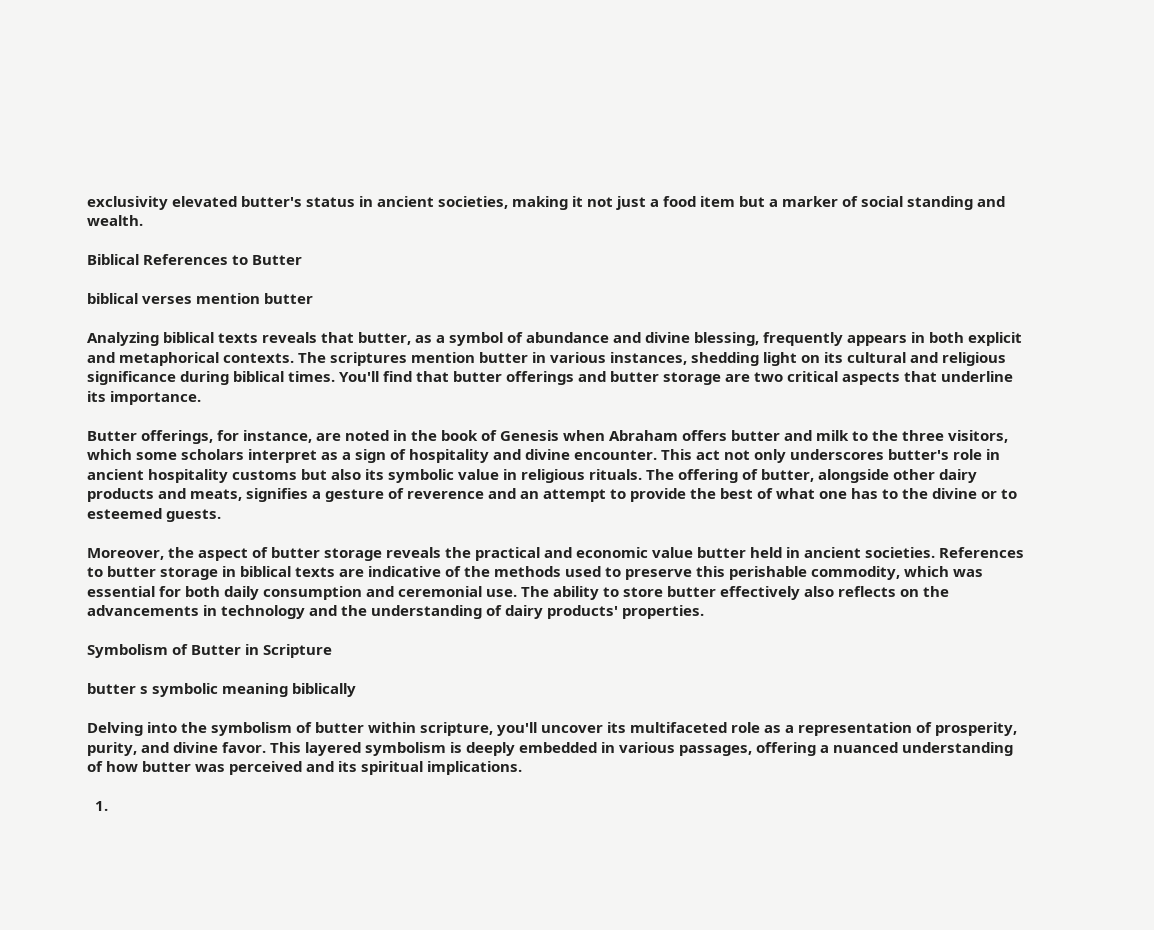exclusivity elevated butter's status in ancient societies, making it not just a food item but a marker of social standing and wealth.

Biblical References to Butter

biblical verses mention butter

Analyzing biblical texts reveals that butter, as a symbol of abundance and divine blessing, frequently appears in both explicit and metaphorical contexts. The scriptures mention butter in various instances, shedding light on its cultural and religious significance during biblical times. You'll find that butter offerings and butter storage are two critical aspects that underline its importance.

Butter offerings, for instance, are noted in the book of Genesis when Abraham offers butter and milk to the three visitors, which some scholars interpret as a sign of hospitality and divine encounter. This act not only underscores butter's role in ancient hospitality customs but also its symbolic value in religious rituals. The offering of butter, alongside other dairy products and meats, signifies a gesture of reverence and an attempt to provide the best of what one has to the divine or to esteemed guests.

Moreover, the aspect of butter storage reveals the practical and economic value butter held in ancient societies. References to butter storage in biblical texts are indicative of the methods used to preserve this perishable commodity, which was essential for both daily consumption and ceremonial use. The ability to store butter effectively also reflects on the advancements in technology and the understanding of dairy products' properties.

Symbolism of Butter in Scripture

butter s symbolic meaning biblically

Delving into the symbolism of butter within scripture, you'll uncover its multifaceted role as a representation of prosperity, purity, and divine favor. This layered symbolism is deeply embedded in various passages, offering a nuanced understanding of how butter was perceived and its spiritual implications.

  1.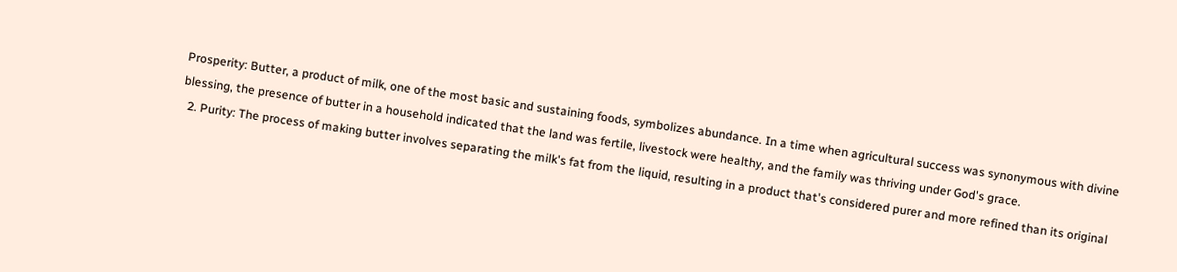Prosperity: Butter, a product of milk, one of the most basic and sustaining foods, symbolizes abundance. In a time when agricultural success was synonymous with divine blessing, the presence of butter in a household indicated that the land was fertile, livestock were healthy, and the family was thriving under God's grace.
  2. Purity: The process of making butter involves separating the milk's fat from the liquid, resulting in a product that's considered purer and more refined than its original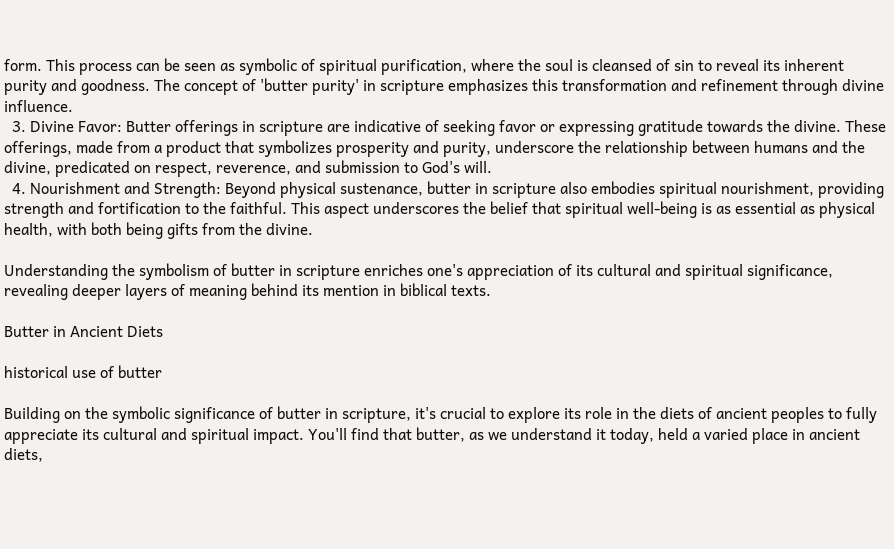form. This process can be seen as symbolic of spiritual purification, where the soul is cleansed of sin to reveal its inherent purity and goodness. The concept of 'butter purity' in scripture emphasizes this transformation and refinement through divine influence.
  3. Divine Favor: Butter offerings in scripture are indicative of seeking favor or expressing gratitude towards the divine. These offerings, made from a product that symbolizes prosperity and purity, underscore the relationship between humans and the divine, predicated on respect, reverence, and submission to God's will.
  4. Nourishment and Strength: Beyond physical sustenance, butter in scripture also embodies spiritual nourishment, providing strength and fortification to the faithful. This aspect underscores the belief that spiritual well-being is as essential as physical health, with both being gifts from the divine.

Understanding the symbolism of butter in scripture enriches one's appreciation of its cultural and spiritual significance, revealing deeper layers of meaning behind its mention in biblical texts.

Butter in Ancient Diets

historical use of butter

Building on the symbolic significance of butter in scripture, it's crucial to explore its role in the diets of ancient peoples to fully appreciate its cultural and spiritual impact. You'll find that butter, as we understand it today, held a varied place in ancient diets,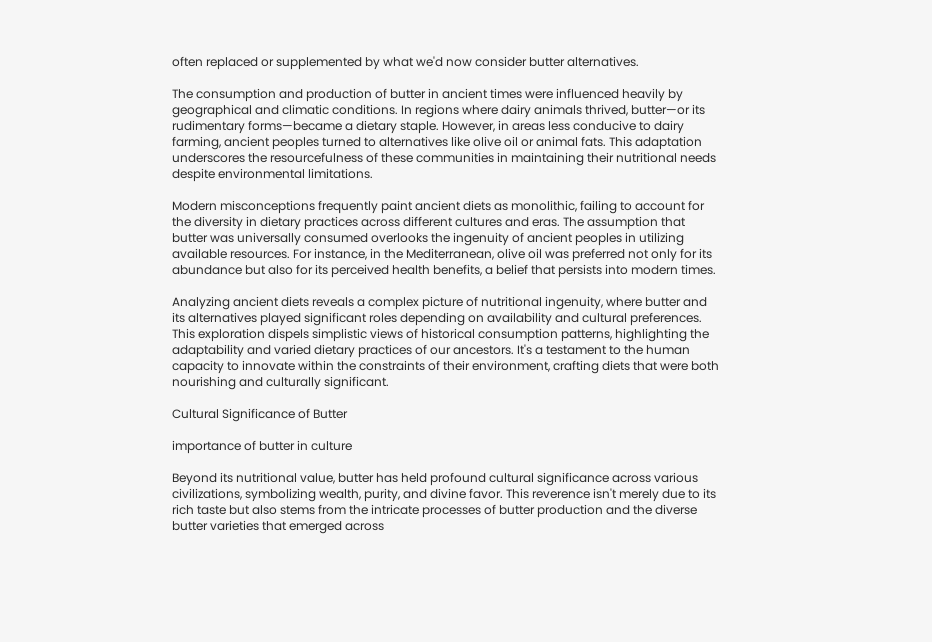often replaced or supplemented by what we'd now consider butter alternatives.

The consumption and production of butter in ancient times were influenced heavily by geographical and climatic conditions. In regions where dairy animals thrived, butter—or its rudimentary forms—became a dietary staple. However, in areas less conducive to dairy farming, ancient peoples turned to alternatives like olive oil or animal fats. This adaptation underscores the resourcefulness of these communities in maintaining their nutritional needs despite environmental limitations.

Modern misconceptions frequently paint ancient diets as monolithic, failing to account for the diversity in dietary practices across different cultures and eras. The assumption that butter was universally consumed overlooks the ingenuity of ancient peoples in utilizing available resources. For instance, in the Mediterranean, olive oil was preferred not only for its abundance but also for its perceived health benefits, a belief that persists into modern times.

Analyzing ancient diets reveals a complex picture of nutritional ingenuity, where butter and its alternatives played significant roles depending on availability and cultural preferences. This exploration dispels simplistic views of historical consumption patterns, highlighting the adaptability and varied dietary practices of our ancestors. It's a testament to the human capacity to innovate within the constraints of their environment, crafting diets that were both nourishing and culturally significant.

Cultural Significance of Butter

importance of butter in culture

Beyond its nutritional value, butter has held profound cultural significance across various civilizations, symbolizing wealth, purity, and divine favor. This reverence isn't merely due to its rich taste but also stems from the intricate processes of butter production and the diverse butter varieties that emerged across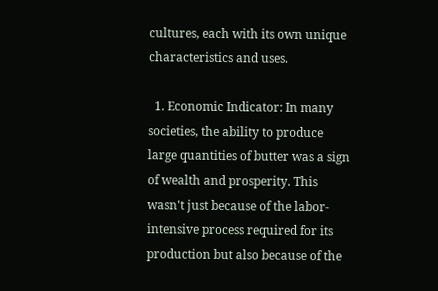cultures, each with its own unique characteristics and uses.

  1. Economic Indicator: In many societies, the ability to produce large quantities of butter was a sign of wealth and prosperity. This wasn't just because of the labor-intensive process required for its production but also because of the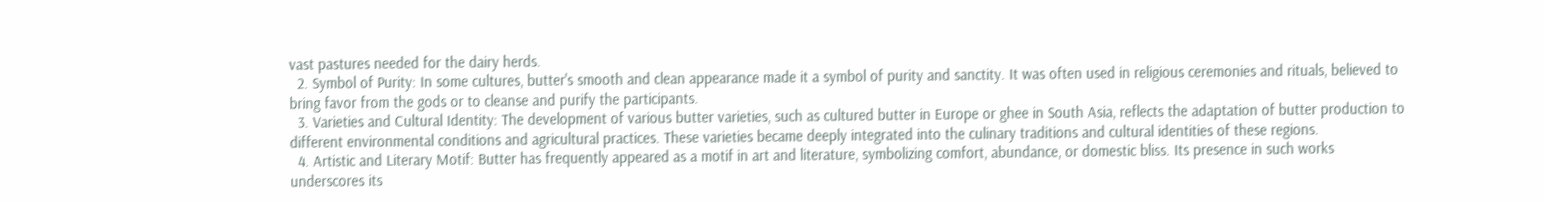vast pastures needed for the dairy herds.
  2. Symbol of Purity: In some cultures, butter's smooth and clean appearance made it a symbol of purity and sanctity. It was often used in religious ceremonies and rituals, believed to bring favor from the gods or to cleanse and purify the participants.
  3. Varieties and Cultural Identity: The development of various butter varieties, such as cultured butter in Europe or ghee in South Asia, reflects the adaptation of butter production to different environmental conditions and agricultural practices. These varieties became deeply integrated into the culinary traditions and cultural identities of these regions.
  4. Artistic and Literary Motif: Butter has frequently appeared as a motif in art and literature, symbolizing comfort, abundance, or domestic bliss. Its presence in such works underscores its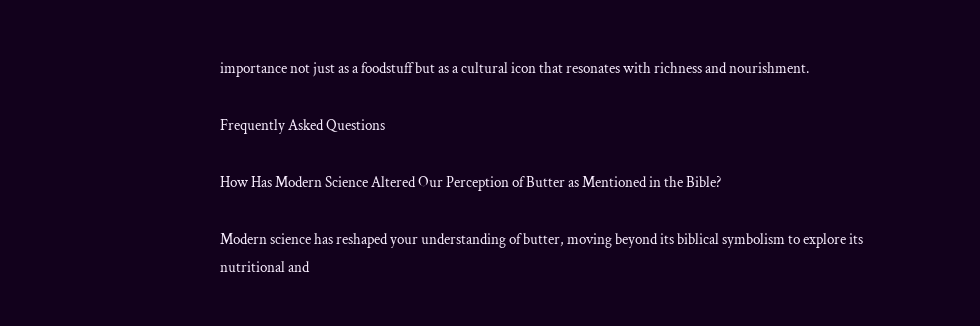importance not just as a foodstuff but as a cultural icon that resonates with richness and nourishment.

Frequently Asked Questions

How Has Modern Science Altered Our Perception of Butter as Mentioned in the Bible?

Modern science has reshaped your understanding of butter, moving beyond its biblical symbolism to explore its nutritional and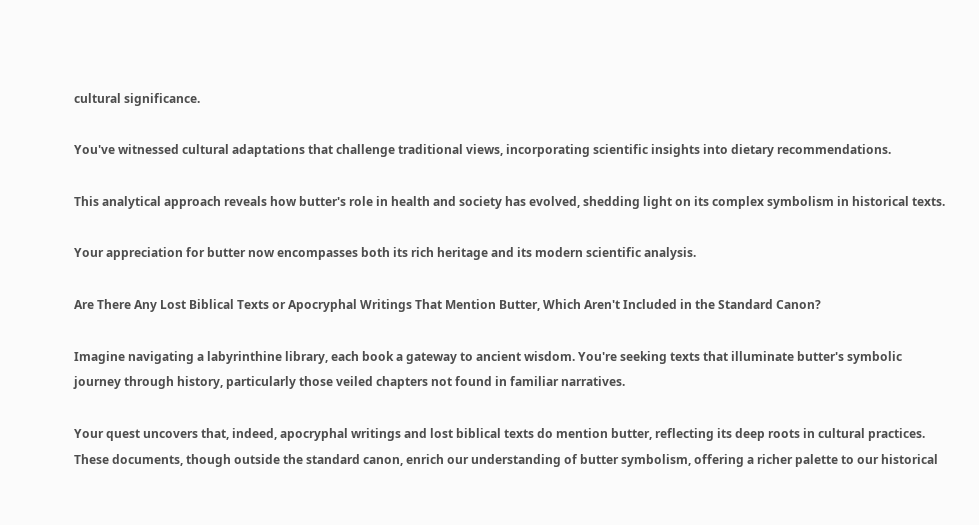cultural significance.

You've witnessed cultural adaptations that challenge traditional views, incorporating scientific insights into dietary recommendations.

This analytical approach reveals how butter's role in health and society has evolved, shedding light on its complex symbolism in historical texts.

Your appreciation for butter now encompasses both its rich heritage and its modern scientific analysis.

Are There Any Lost Biblical Texts or Apocryphal Writings That Mention Butter, Which Aren't Included in the Standard Canon?

Imagine navigating a labyrinthine library, each book a gateway to ancient wisdom. You're seeking texts that illuminate butter's symbolic journey through history, particularly those veiled chapters not found in familiar narratives.

Your quest uncovers that, indeed, apocryphal writings and lost biblical texts do mention butter, reflecting its deep roots in cultural practices. These documents, though outside the standard canon, enrich our understanding of butter symbolism, offering a richer palette to our historical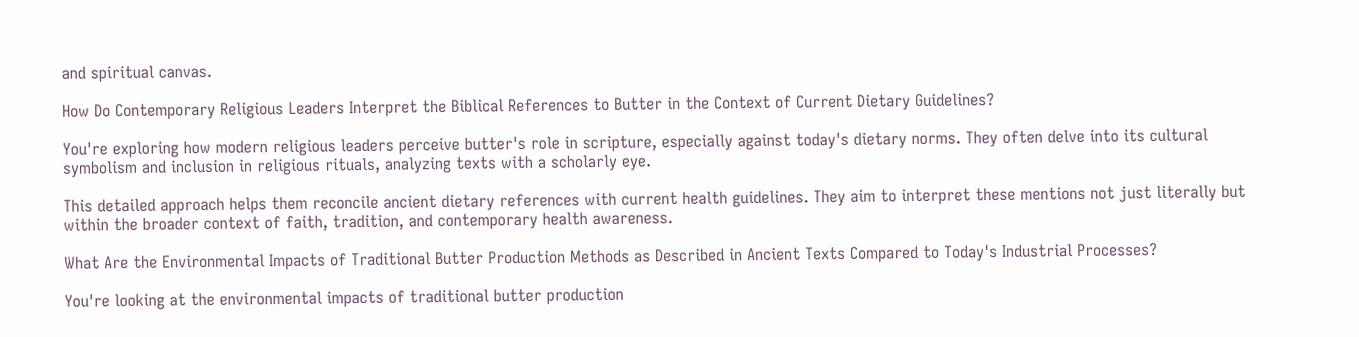and spiritual canvas.

How Do Contemporary Religious Leaders Interpret the Biblical References to Butter in the Context of Current Dietary Guidelines?

You're exploring how modern religious leaders perceive butter's role in scripture, especially against today's dietary norms. They often delve into its cultural symbolism and inclusion in religious rituals, analyzing texts with a scholarly eye.

This detailed approach helps them reconcile ancient dietary references with current health guidelines. They aim to interpret these mentions not just literally but within the broader context of faith, tradition, and contemporary health awareness.

What Are the Environmental Impacts of Traditional Butter Production Methods as Described in Ancient Texts Compared to Today's Industrial Processes?

You're looking at the environmental impacts of traditional butter production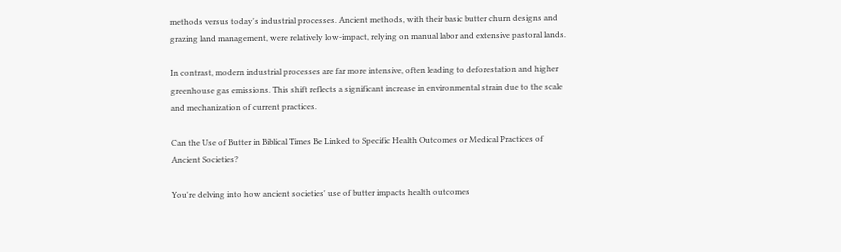methods versus today's industrial processes. Ancient methods, with their basic butter churn designs and grazing land management, were relatively low-impact, relying on manual labor and extensive pastoral lands.

In contrast, modern industrial processes are far more intensive, often leading to deforestation and higher greenhouse gas emissions. This shift reflects a significant increase in environmental strain due to the scale and mechanization of current practices.

Can the Use of Butter in Biblical Times Be Linked to Specific Health Outcomes or Medical Practices of Ancient Societies?

You're delving into how ancient societies' use of butter impacts health outcomes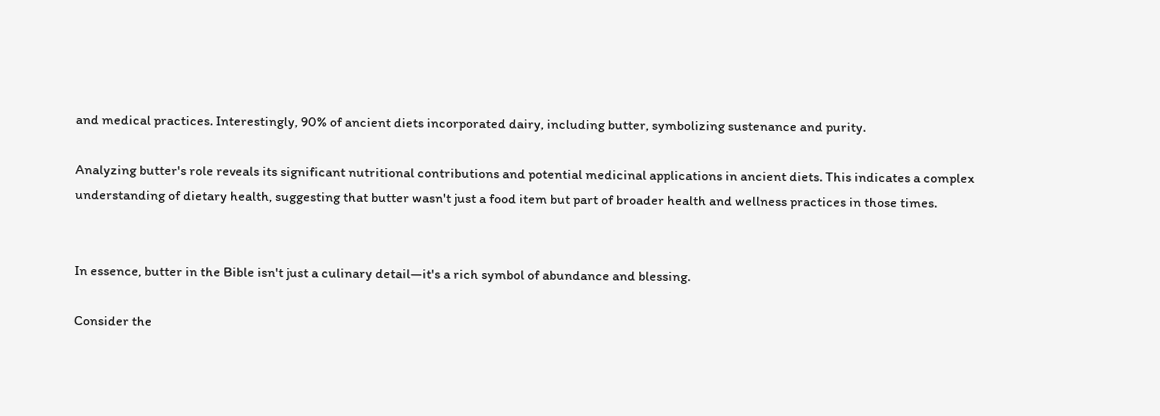and medical practices. Interestingly, 90% of ancient diets incorporated dairy, including butter, symbolizing sustenance and purity.

Analyzing butter's role reveals its significant nutritional contributions and potential medicinal applications in ancient diets. This indicates a complex understanding of dietary health, suggesting that butter wasn't just a food item but part of broader health and wellness practices in those times.


In essence, butter in the Bible isn't just a culinary detail—it's a rich symbol of abundance and blessing.

Consider the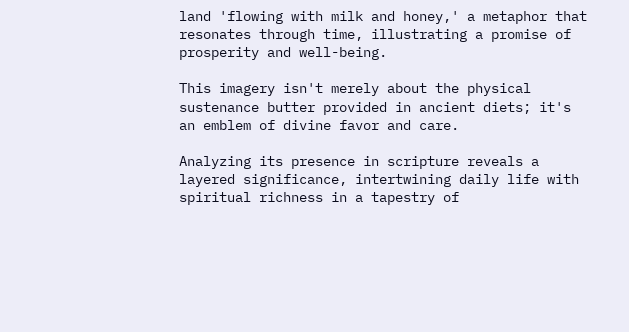land 'flowing with milk and honey,' a metaphor that resonates through time, illustrating a promise of prosperity and well-being.

This imagery isn't merely about the physical sustenance butter provided in ancient diets; it's an emblem of divine favor and care.

Analyzing its presence in scripture reveals a layered significance, intertwining daily life with spiritual richness in a tapestry of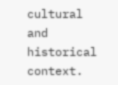cultural and historical context.